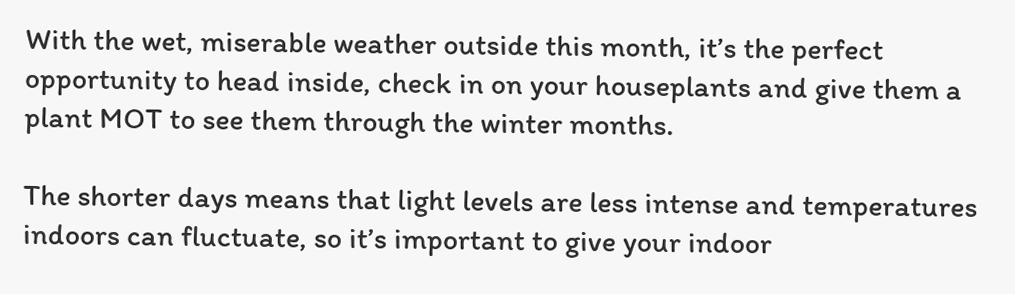With the wet, miserable weather outside this month, it’s the perfect opportunity to head inside, check in on your houseplants and give them a plant MOT to see them through the winter months.

The shorter days means that light levels are less intense and temperatures indoors can fluctuate, so it’s important to give your indoor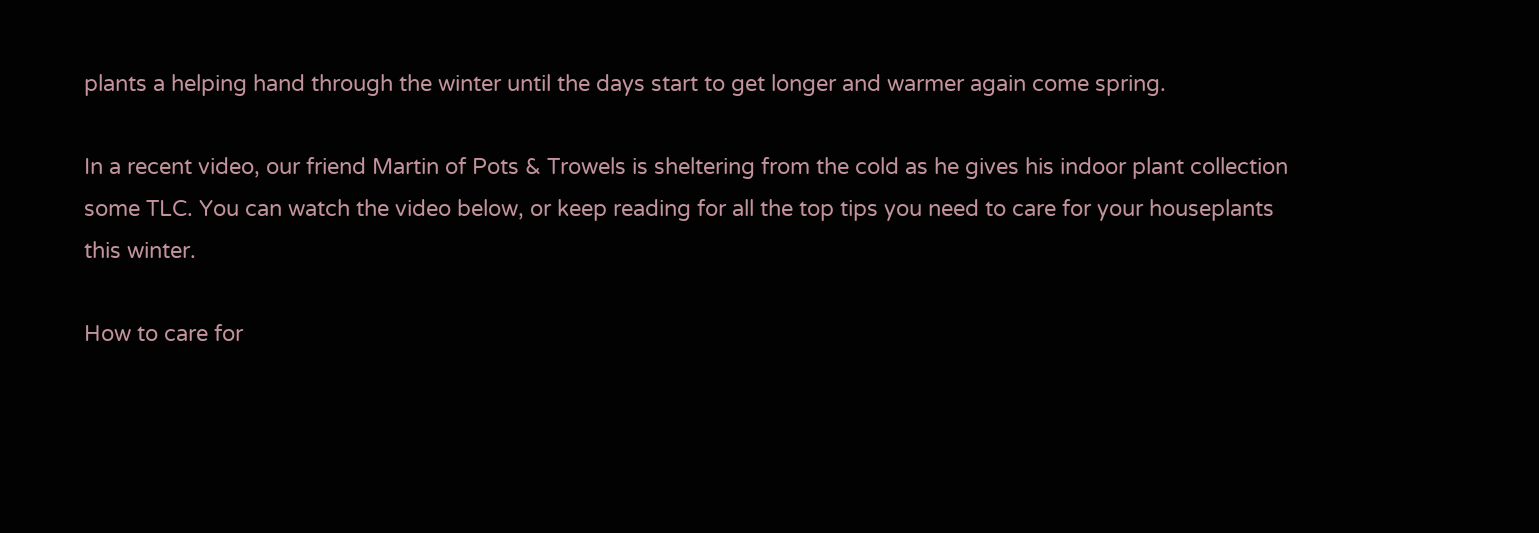plants a helping hand through the winter until the days start to get longer and warmer again come spring.

In a recent video, our friend Martin of Pots & Trowels is sheltering from the cold as he gives his indoor plant collection some TLC. You can watch the video below, or keep reading for all the top tips you need to care for your houseplants this winter.

How to care for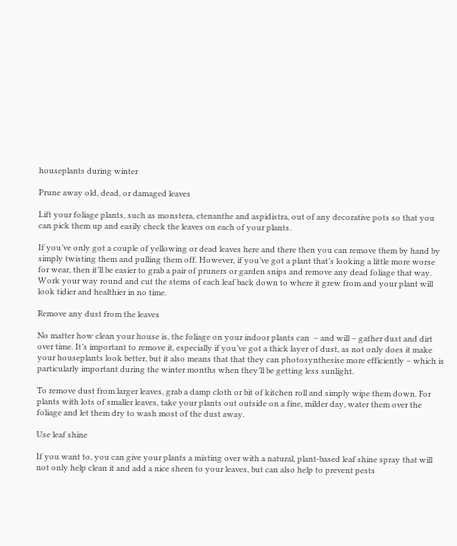houseplants during winter

Prune away old, dead, or damaged leaves

Lift your foliage plants, such as monstera, ctenanthe and aspidistra, out of any decorative pots so that you can pick them up and easily check the leaves on each of your plants.

If you’ve only got a couple of yellowing or dead leaves here and there then you can remove them by hand by simply twisting them and pulling them off. However, if you’ve got a plant that’s looking a little more worse for wear, then it’ll be easier to grab a pair of pruners or garden snips and remove any dead foliage that way. Work your way round and cut the stems of each leaf back down to where it grew from and your plant will look tidier and healthier in no time.

Remove any dust from the leaves

No matter how clean your house is, the foliage on your indoor plants can  – and will – gather dust and dirt over time. It’s important to remove it, especially if you’ve got a thick layer of dust, as not only does it make your houseplants look better, but it also means that that they can photosynthesise more efficiently – which is particularly important during the winter months when they’ll be getting less sunlight.

To remove dust from larger leaves, grab a damp cloth or bit of kitchen roll and simply wipe them down. For plants with lots of smaller leaves, take your plants out outside on a fine, milder day, water them over the foliage and let them dry to wash most of the dust away.

Use leaf shine

If you want to, you can give your plants a misting over with a natural, plant-based leaf shine spray that will not only help clean it and add a nice sheen to your leaves, but can also help to prevent pests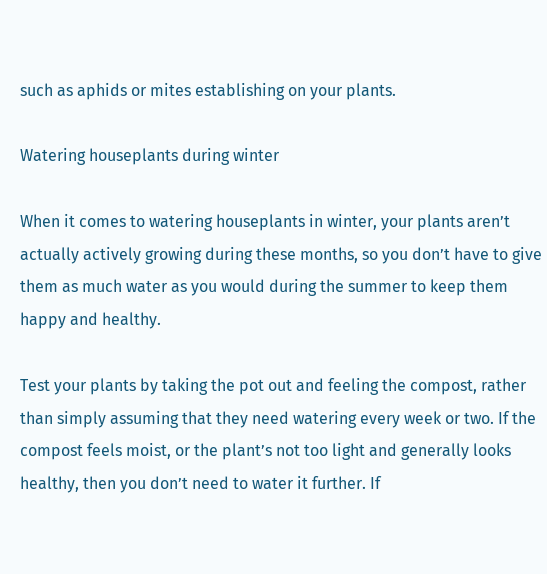such as aphids or mites establishing on your plants.

Watering houseplants during winter

When it comes to watering houseplants in winter, your plants aren’t actually actively growing during these months, so you don’t have to give them as much water as you would during the summer to keep them happy and healthy.

Test your plants by taking the pot out and feeling the compost, rather than simply assuming that they need watering every week or two. If the compost feels moist, or the plant’s not too light and generally looks healthy, then you don’t need to water it further. If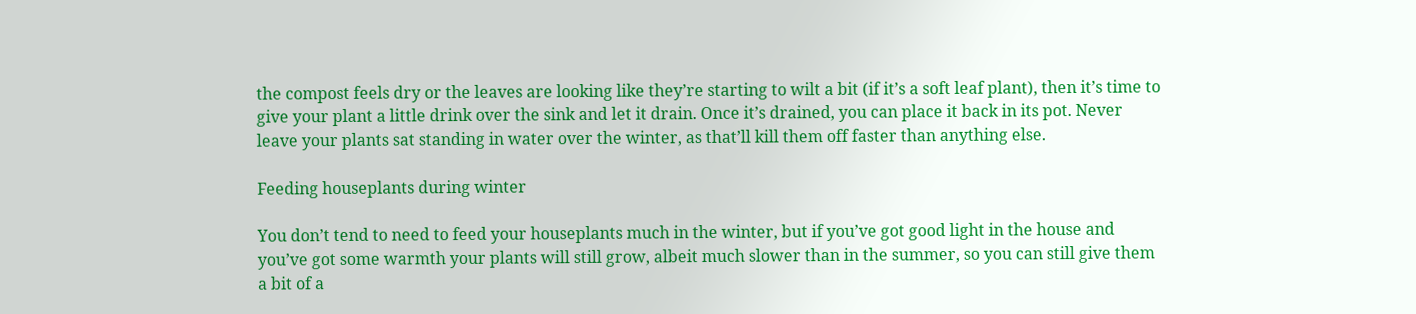the compost feels dry or the leaves are looking like they’re starting to wilt a bit (if it’s a soft leaf plant), then it’s time to give your plant a little drink over the sink and let it drain. Once it’s drained, you can place it back in its pot. Never leave your plants sat standing in water over the winter, as that’ll kill them off faster than anything else.

Feeding houseplants during winter

You don’t tend to need to feed your houseplants much in the winter, but if you’ve got good light in the house and you’ve got some warmth your plants will still grow, albeit much slower than in the summer, so you can still give them a bit of a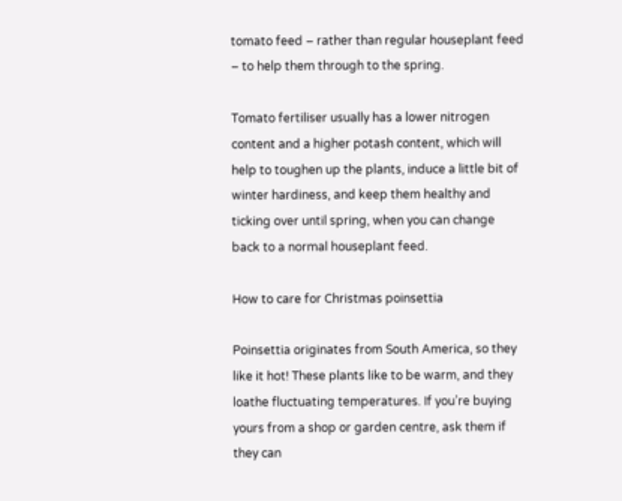tomato feed – rather than regular houseplant feed – to help them through to the spring.

Tomato fertiliser usually has a lower nitrogen content and a higher potash content, which will help to toughen up the plants, induce a little bit of winter hardiness, and keep them healthy and ticking over until spring, when you can change back to a normal houseplant feed.

How to care for Christmas poinsettia

Poinsettia originates from South America, so they like it hot! These plants like to be warm, and they loathe fluctuating temperatures. If you’re buying yours from a shop or garden centre, ask them if they can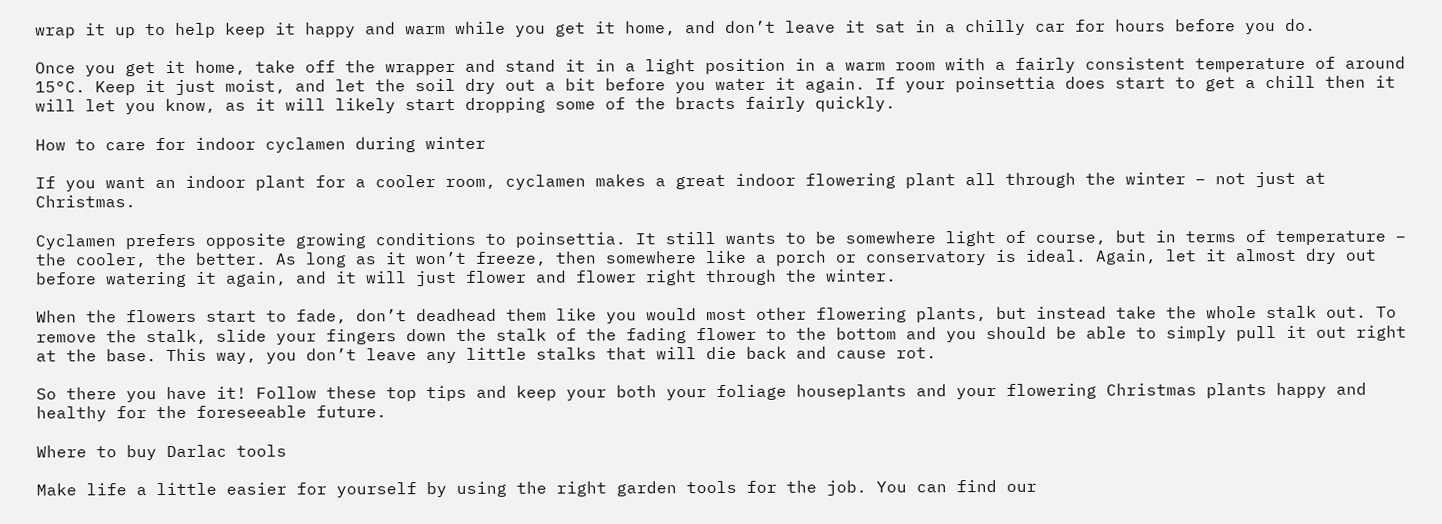wrap it up to help keep it happy and warm while you get it home, and don’t leave it sat in a chilly car for hours before you do.

Once you get it home, take off the wrapper and stand it in a light position in a warm room with a fairly consistent temperature of around 15°C. Keep it just moist, and let the soil dry out a bit before you water it again. If your poinsettia does start to get a chill then it will let you know, as it will likely start dropping some of the bracts fairly quickly.

How to care for indoor cyclamen during winter

If you want an indoor plant for a cooler room, cyclamen makes a great indoor flowering plant all through the winter – not just at Christmas.

Cyclamen prefers opposite growing conditions to poinsettia. It still wants to be somewhere light of course, but in terms of temperature – the cooler, the better. As long as it won’t freeze, then somewhere like a porch or conservatory is ideal. Again, let it almost dry out before watering it again, and it will just flower and flower right through the winter.

When the flowers start to fade, don’t deadhead them like you would most other flowering plants, but instead take the whole stalk out. To remove the stalk, slide your fingers down the stalk of the fading flower to the bottom and you should be able to simply pull it out right at the base. This way, you don’t leave any little stalks that will die back and cause rot.

So there you have it! Follow these top tips and keep your both your foliage houseplants and your flowering Christmas plants happy and healthy for the foreseeable future.

Where to buy Darlac tools

Make life a little easier for yourself by using the right garden tools for the job. You can find our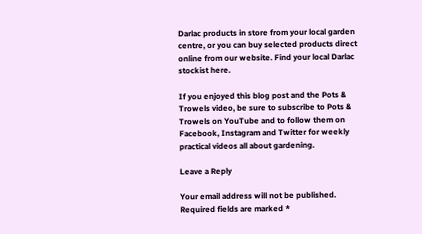Darlac products in store from your local garden centre, or you can buy selected products direct online from our website. Find your local Darlac stockist here.

If you enjoyed this blog post and the Pots & Trowels video, be sure to subscribe to Pots & Trowels on YouTube and to follow them on Facebook, Instagram and Twitter for weekly practical videos all about gardening.

Leave a Reply

Your email address will not be published. Required fields are marked *